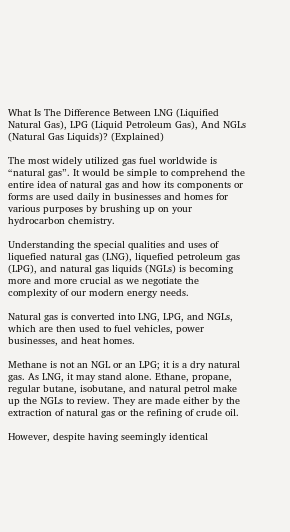What Is The Difference Between LNG (Liquified Natural Gas), LPG (Liquid Petroleum Gas), And NGLs (Natural Gas Liquids)? (Explained)

The most widely utilized gas fuel worldwide is “natural gas”. It would be simple to comprehend the entire idea of natural gas and how its components or forms are used daily in businesses and homes for various purposes by brushing up on your hydrocarbon chemistry.

Understanding the special qualities and uses of liquefied natural gas (LNG), liquefied petroleum gas (LPG), and natural gas liquids (NGLs) is becoming more and more crucial as we negotiate the complexity of our modern energy needs.

Natural gas is converted into LNG, LPG, and NGLs, which are then used to fuel vehicles, power businesses, and heat homes.

Methane is not an NGL or an LPG; it is a dry natural gas. As LNG, it may stand alone. Ethane, propane, regular butane, isobutane, and natural petrol make up the NGLs to review. They are made either by the extraction of natural gas or the refining of crude oil.

However, despite having seemingly identical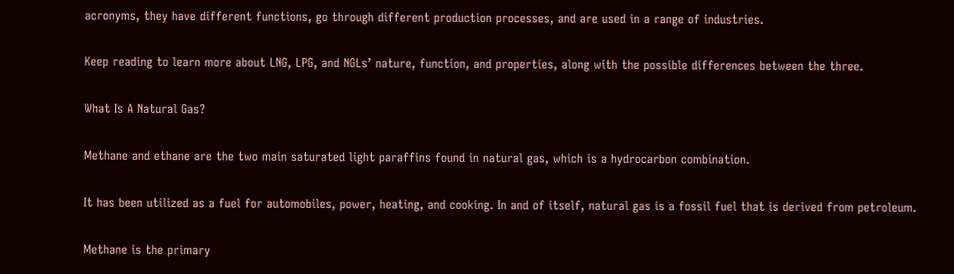acronyms, they have different functions, go through different production processes, and are used in a range of industries.

Keep reading to learn more about LNG, LPG, and NGLs’ nature, function, and properties, along with the possible differences between the three.

What Is A Natural Gas?

Methane and ethane are the two main saturated light paraffins found in natural gas, which is a hydrocarbon combination.

It has been utilized as a fuel for automobiles, power, heating, and cooking. In and of itself, natural gas is a fossil fuel that is derived from petroleum.

Methane is the primary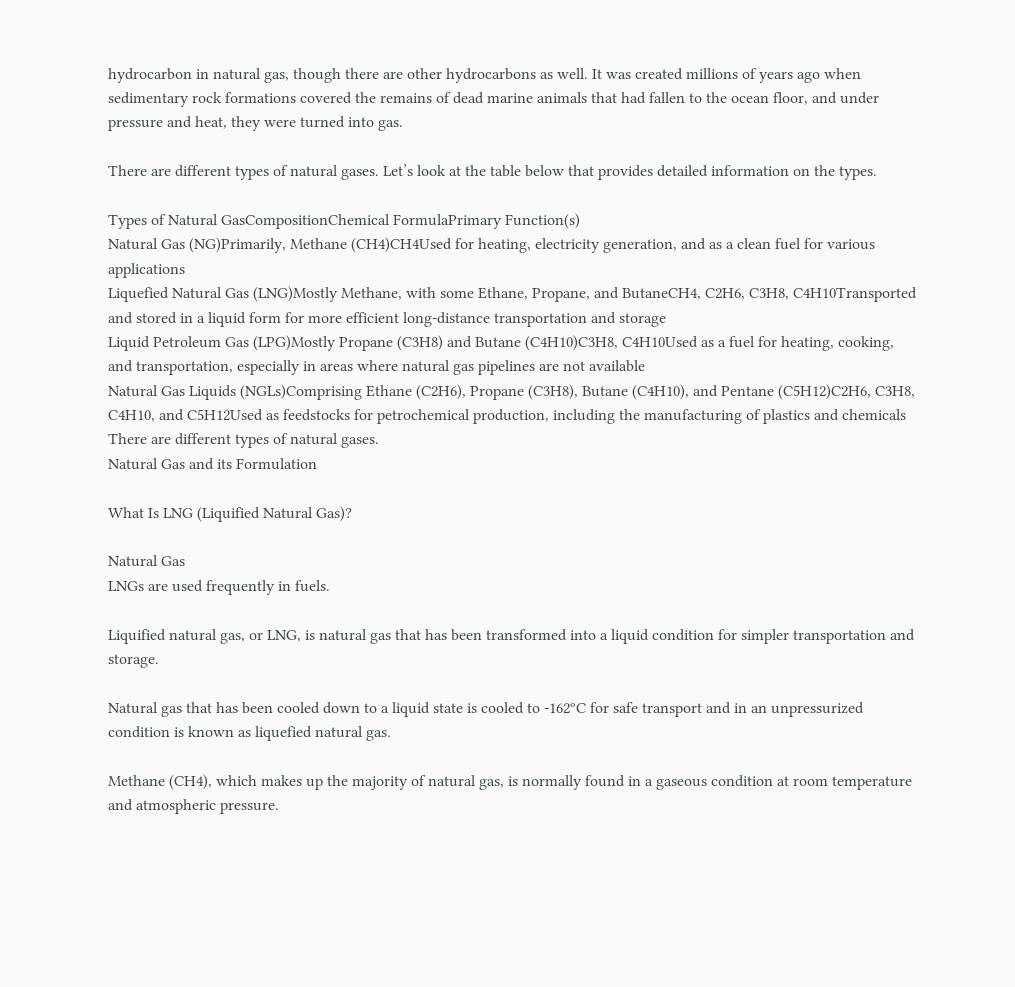hydrocarbon in natural gas, though there are other hydrocarbons as well. It was created millions of years ago when sedimentary rock formations covered the remains of dead marine animals that had fallen to the ocean floor, and under pressure and heat, they were turned into gas.

There are different types of natural gases. Let’s look at the table below that provides detailed information on the types.

Types of Natural GasCompositionChemical FormulaPrimary Function(s)
Natural Gas (NG)Primarily, Methane (CH4)CH4Used for heating, electricity generation, and as a clean fuel for various applications
Liquefied Natural Gas (LNG)Mostly Methane, with some Ethane, Propane, and ButaneCH4, C2H6, C3H8, C4H10Transported and stored in a liquid form for more efficient long-distance transportation and storage
Liquid Petroleum Gas (LPG)Mostly Propane (C3H8) and Butane (C4H10)C3H8, C4H10Used as a fuel for heating, cooking, and transportation, especially in areas where natural gas pipelines are not available
Natural Gas Liquids (NGLs)Comprising Ethane (C2H6), Propane (C3H8), Butane (C4H10), and Pentane (C5H12)C2H6, C3H8, C4H10, and C5H12Used as feedstocks for petrochemical production, including the manufacturing of plastics and chemicals
There are different types of natural gases.
Natural Gas and its Formulation

What Is LNG (Liquified Natural Gas)?

Natural Gas
LNGs are used frequently in fuels.

Liquified natural gas, or LNG, is natural gas that has been transformed into a liquid condition for simpler transportation and storage.

Natural gas that has been cooled down to a liquid state is cooled to -162ºC for safe transport and in an unpressurized condition is known as liquefied natural gas.

Methane (CH4), which makes up the majority of natural gas, is normally found in a gaseous condition at room temperature and atmospheric pressure.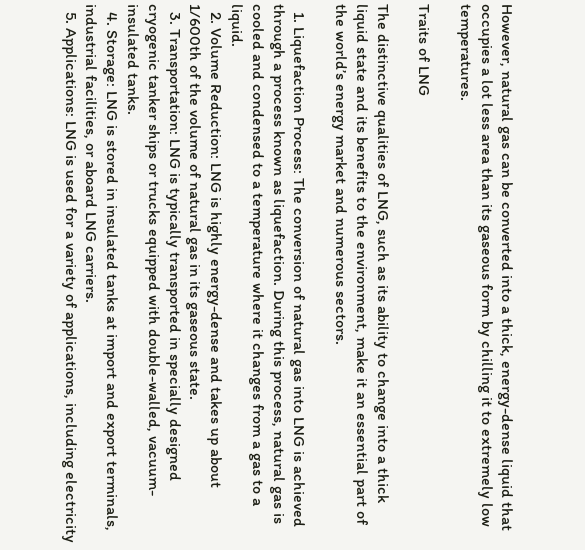However, natural gas can be converted into a thick, energy-dense liquid that occupies a lot less area than its gaseous form by chilling it to extremely low temperatures.

Traits of LNG

The distinctive qualities of LNG, such as its ability to change into a thick liquid state and its benefits to the environment, make it an essential part of the world’s energy market and numerous sectors.

  1. Liquefaction Process: The conversion of natural gas into LNG is achieved through a process known as liquefaction. During this process, natural gas is cooled and condensed to a temperature where it changes from a gas to a liquid.
  2. Volume Reduction: LNG is highly energy-dense and takes up about 1/600th of the volume of natural gas in its gaseous state.
  3. Transportation: LNG is typically transported in specially designed cryogenic tanker ships or trucks equipped with double-walled, vacuum-insulated tanks.
  4. Storage: LNG is stored in insulated tanks at import and export terminals, industrial facilities, or aboard LNG carriers.
  5. Applications: LNG is used for a variety of applications, including electricity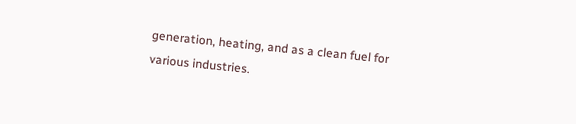generation, heating, and as a clean fuel for various industries.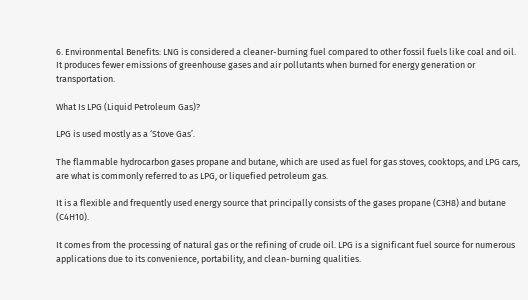6. Environmental Benefits: LNG is considered a cleaner-burning fuel compared to other fossil fuels like coal and oil. It produces fewer emissions of greenhouse gases and air pollutants when burned for energy generation or transportation.

What Is LPG (Liquid Petroleum Gas)?

LPG is used mostly as a ‘Stove Gas’.

The flammable hydrocarbon gases propane and butane, which are used as fuel for gas stoves, cooktops, and LPG cars, are what is commonly referred to as LPG, or liquefied petroleum gas.

It is a flexible and frequently used energy source that principally consists of the gases propane (C3H8) and butane (C4H10).

It comes from the processing of natural gas or the refining of crude oil. LPG is a significant fuel source for numerous applications due to its convenience, portability, and clean-burning qualities.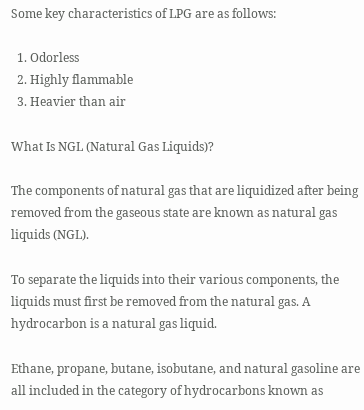Some key characteristics of LPG are as follows:

  1. Odorless
  2. Highly flammable
  3. Heavier than air

What Is NGL (Natural Gas Liquids)?

The components of natural gas that are liquidized after being removed from the gaseous state are known as natural gas liquids (NGL).

To separate the liquids into their various components, the liquids must first be removed from the natural gas. A hydrocarbon is a natural gas liquid.

Ethane, propane, butane, isobutane, and natural gasoline are all included in the category of hydrocarbons known as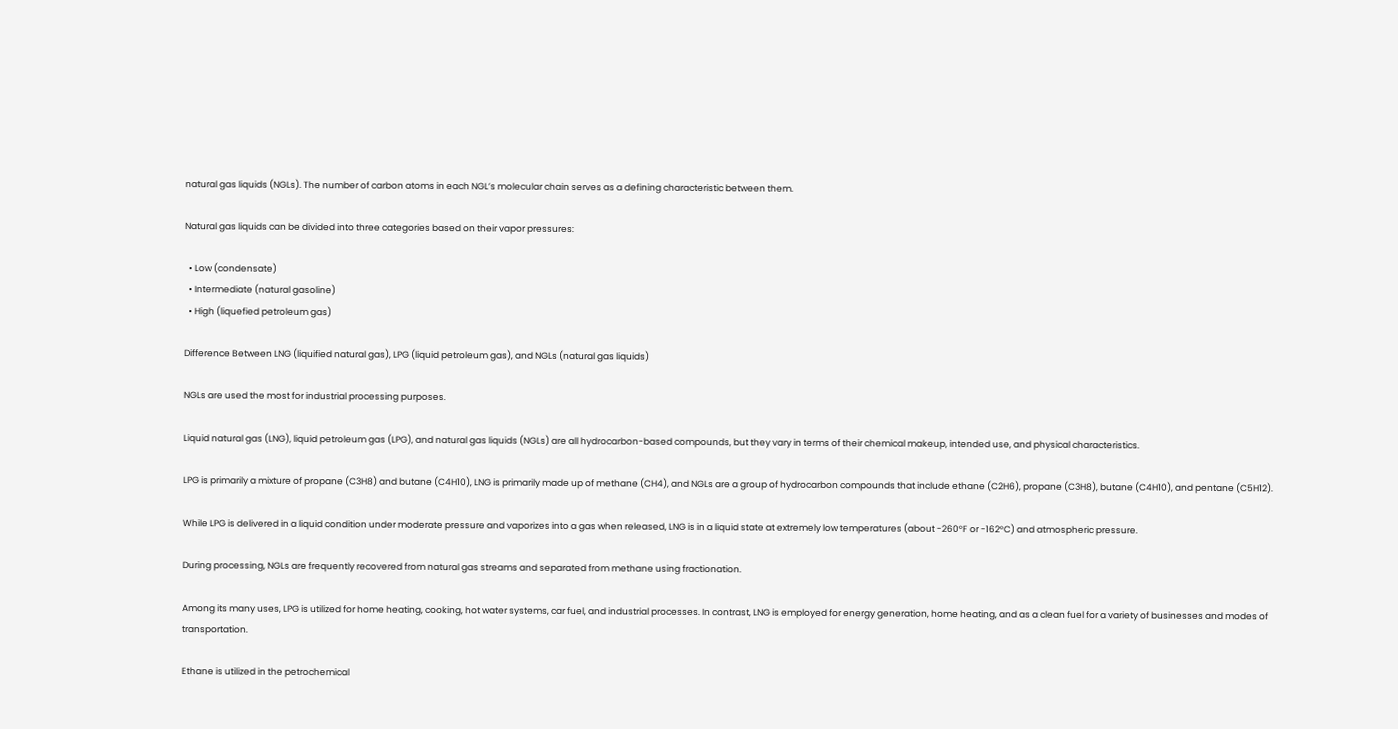natural gas liquids (NGLs). The number of carbon atoms in each NGL’s molecular chain serves as a defining characteristic between them.

Natural gas liquids can be divided into three categories based on their vapor pressures:

  • Low (condensate)
  • Intermediate (natural gasoline)
  • High (liquefied petroleum gas)

Difference Between LNG (liquified natural gas), LPG (liquid petroleum gas), and NGLs (natural gas liquids)

NGLs are used the most for industrial processing purposes.

Liquid natural gas (LNG), liquid petroleum gas (LPG), and natural gas liquids (NGLs) are all hydrocarbon-based compounds, but they vary in terms of their chemical makeup, intended use, and physical characteristics.

LPG is primarily a mixture of propane (C3H8) and butane (C4H10), LNG is primarily made up of methane (CH4), and NGLs are a group of hydrocarbon compounds that include ethane (C2H6), propane (C3H8), butane (C4H10), and pentane (C5H12).

While LPG is delivered in a liquid condition under moderate pressure and vaporizes into a gas when released, LNG is in a liquid state at extremely low temperatures (about -260°F or -162°C) and atmospheric pressure.

During processing, NGLs are frequently recovered from natural gas streams and separated from methane using fractionation.

Among its many uses, LPG is utilized for home heating, cooking, hot water systems, car fuel, and industrial processes. In contrast, LNG is employed for energy generation, home heating, and as a clean fuel for a variety of businesses and modes of transportation.

Ethane is utilized in the petrochemical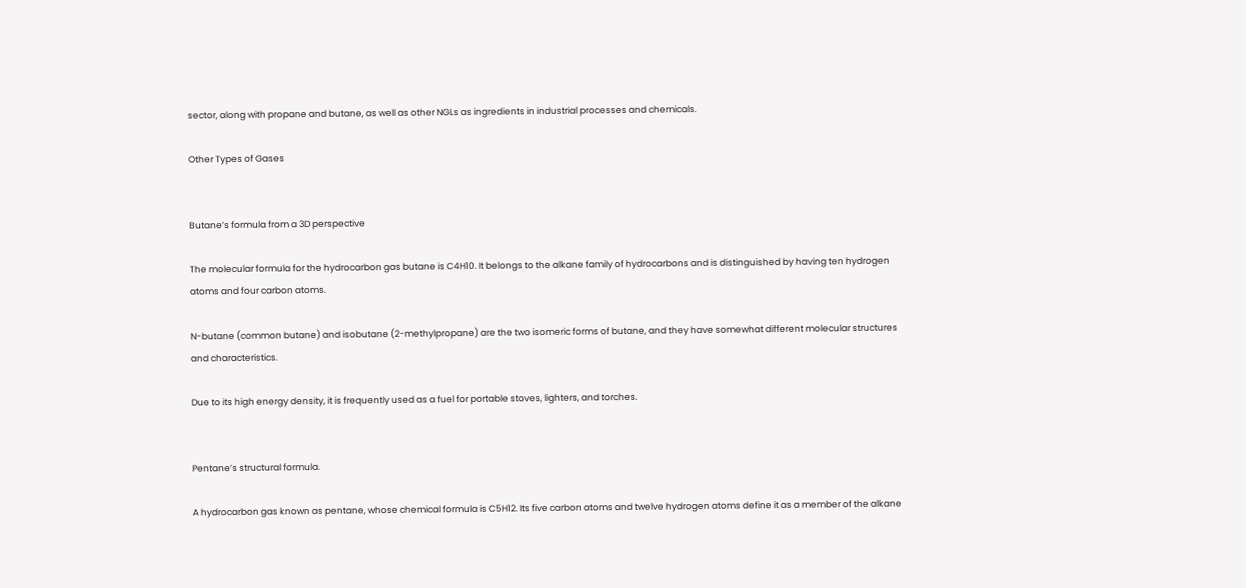sector, along with propane and butane, as well as other NGLs as ingredients in industrial processes and chemicals.

Other Types of Gases


Butane’s formula from a 3D perspective

The molecular formula for the hydrocarbon gas butane is C4H10. It belongs to the alkane family of hydrocarbons and is distinguished by having ten hydrogen atoms and four carbon atoms.

N-butane (common butane) and isobutane (2-methylpropane) are the two isomeric forms of butane, and they have somewhat different molecular structures and characteristics.

Due to its high energy density, it is frequently used as a fuel for portable stoves, lighters, and torches.


Pentane’s structural formula.

A hydrocarbon gas known as pentane, whose chemical formula is C5H12. Its five carbon atoms and twelve hydrogen atoms define it as a member of the alkane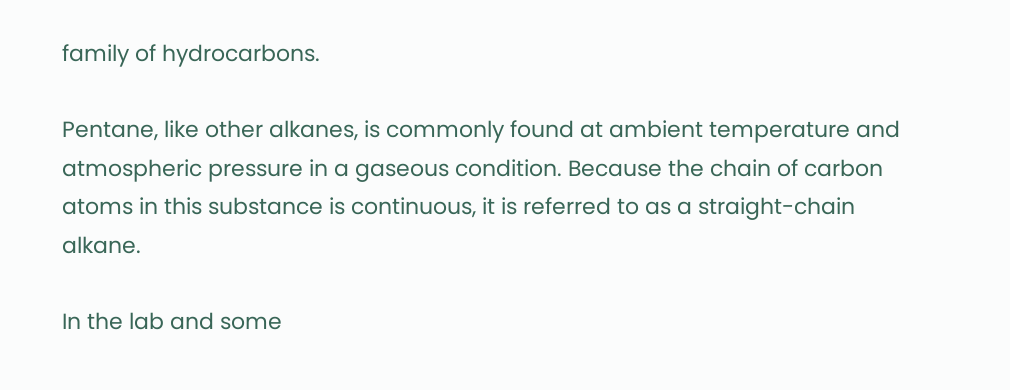family of hydrocarbons.

Pentane, like other alkanes, is commonly found at ambient temperature and atmospheric pressure in a gaseous condition. Because the chain of carbon atoms in this substance is continuous, it is referred to as a straight-chain alkane.

In the lab and some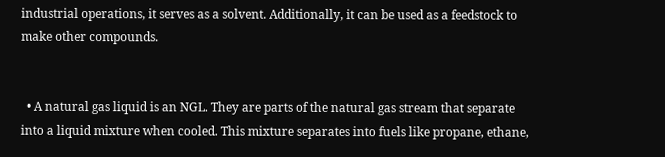industrial operations, it serves as a solvent. Additionally, it can be used as a feedstock to make other compounds.


  • A natural gas liquid is an NGL. They are parts of the natural gas stream that separate into a liquid mixture when cooled. This mixture separates into fuels like propane, ethane,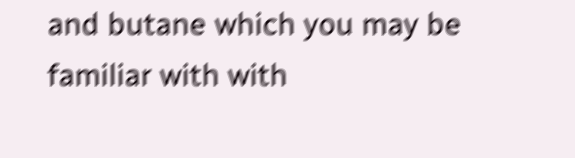and butane which you may be familiar with with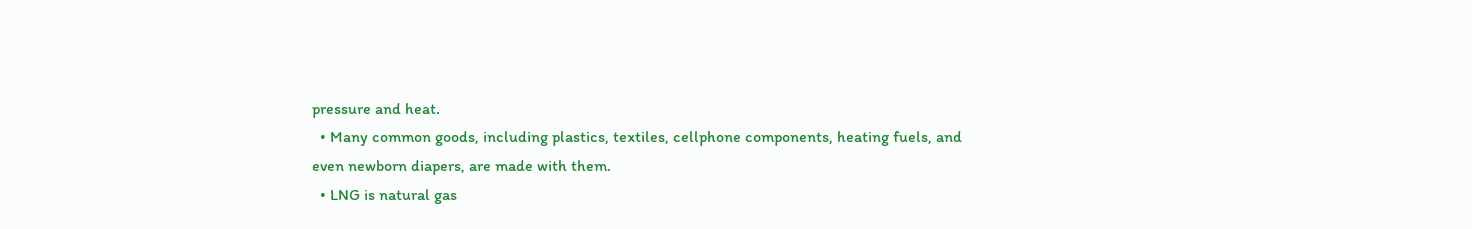pressure and heat.
  • Many common goods, including plastics, textiles, cellphone components, heating fuels, and even newborn diapers, are made with them.
  • LNG is natural gas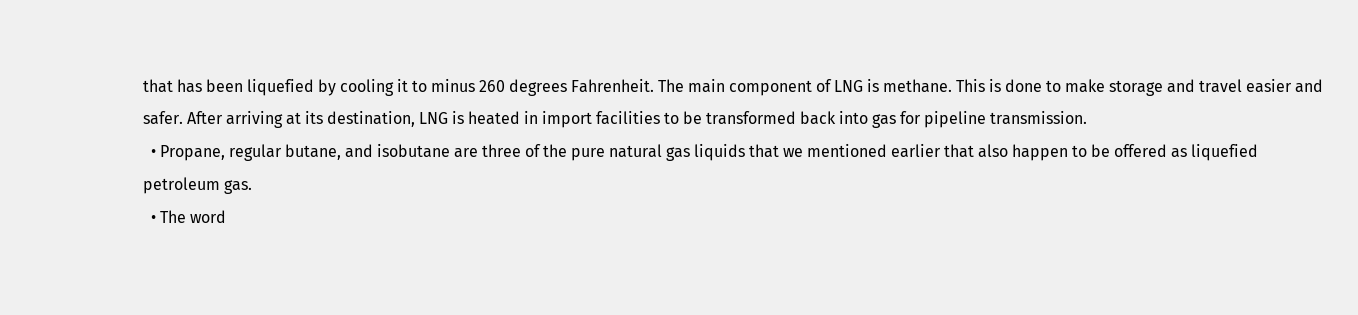that has been liquefied by cooling it to minus 260 degrees Fahrenheit. The main component of LNG is methane. This is done to make storage and travel easier and safer. After arriving at its destination, LNG is heated in import facilities to be transformed back into gas for pipeline transmission.
  • Propane, regular butane, and isobutane are three of the pure natural gas liquids that we mentioned earlier that also happen to be offered as liquefied petroleum gas.
  • The word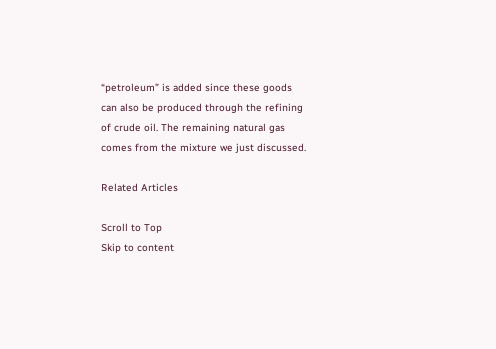“petroleum” is added since these goods can also be produced through the refining of crude oil. The remaining natural gas comes from the mixture we just discussed.

Related Articles

Scroll to Top
Skip to content